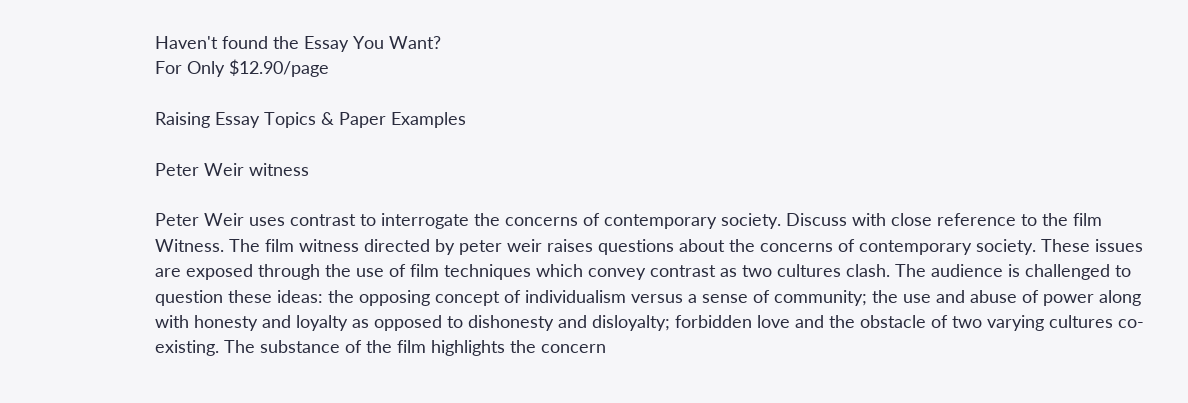Haven't found the Essay You Want?
For Only $12.90/page

Raising Essay Topics & Paper Examples

Peter Weir witness

Peter Weir uses contrast to interrogate the concerns of contemporary society. Discuss with close reference to the film Witness. The film witness directed by peter weir raises questions about the concerns of contemporary society. These issues are exposed through the use of film techniques which convey contrast as two cultures clash. The audience is challenged to question these ideas: the opposing concept of individualism versus a sense of community; the use and abuse of power along with honesty and loyalty as opposed to dishonesty and disloyalty; forbidden love and the obstacle of two varying cultures co-existing. The substance of the film highlights the concern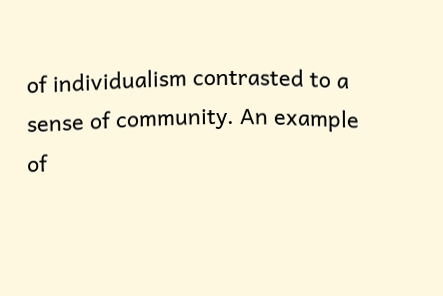of individualism contrasted to a sense of community. An example of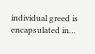individual greed is encapsulated in…